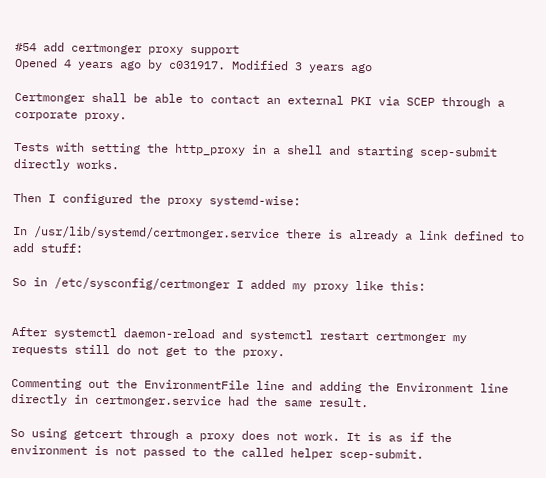#54 add certmonger proxy support
Opened 4 years ago by c031917. Modified 3 years ago

Certmonger shall be able to contact an external PKI via SCEP through a corporate proxy.

Tests with setting the http_proxy in a shell and starting scep-submit directly works.

Then I configured the proxy systemd-wise:

In /usr/lib/systemd/certmonger.service there is already a link defined to add stuff:

So in /etc/sysconfig/certmonger I added my proxy like this:


After systemctl daemon-reload and systemctl restart certmonger my requests still do not get to the proxy.

Commenting out the EnvironmentFile line and adding the Environment line directly in certmonger.service had the same result.

So using getcert through a proxy does not work. It is as if the environment is not passed to the called helper scep-submit.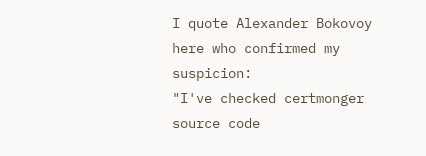I quote Alexander Bokovoy here who confirmed my suspicion:
"I've checked certmonger source code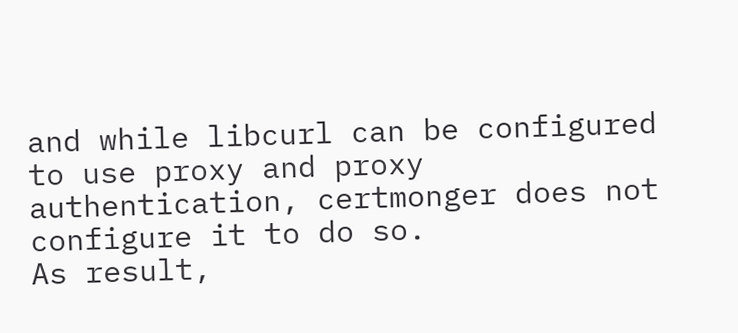and while libcurl can be configured to use proxy and proxy authentication, certmonger does not configure it to do so.
As result,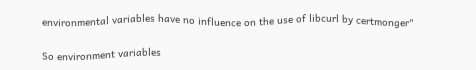environmental variables have no influence on the use of libcurl by certmonger"

So environment variables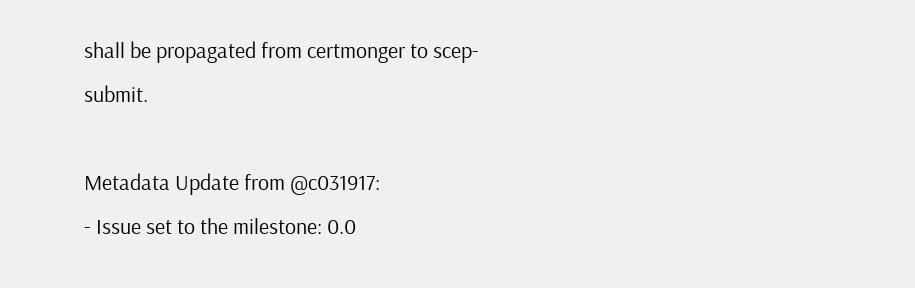shall be propagated from certmonger to scep-submit.

Metadata Update from @c031917:
- Issue set to the milestone: 0.0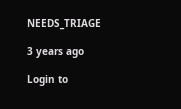NEEDS_TRIAGE

3 years ago

Login to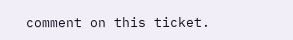comment on this ticket.